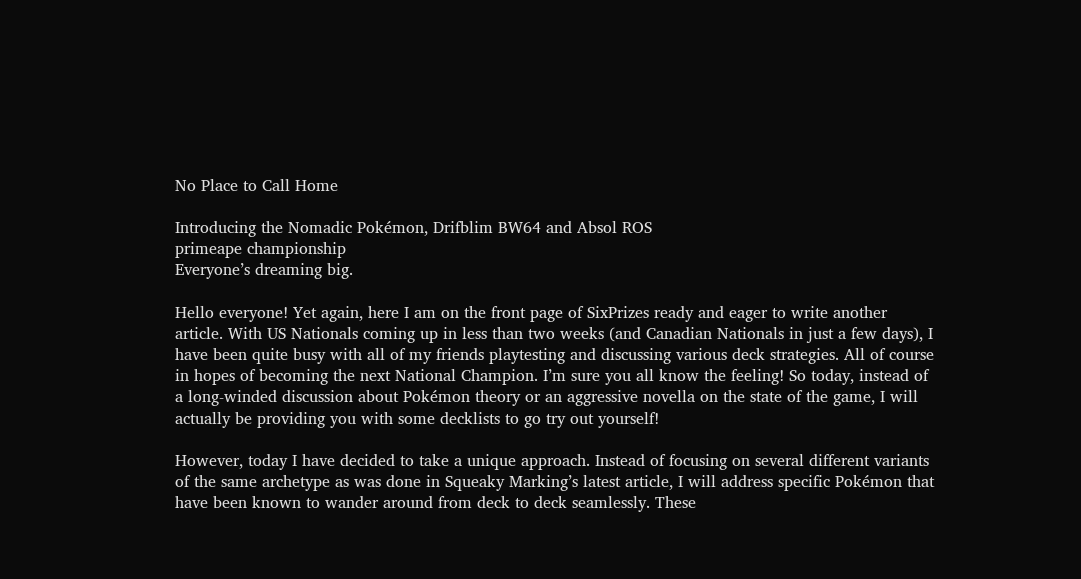No Place to Call Home

Introducing the Nomadic Pokémon, Drifblim BW64 and Absol ROS
primeape championship
Everyone’s dreaming big.

Hello everyone! Yet again, here I am on the front page of SixPrizes ready and eager to write another article. With US Nationals coming up in less than two weeks (and Canadian Nationals in just a few days), I have been quite busy with all of my friends playtesting and discussing various deck strategies. All of course in hopes of becoming the next National Champion. I’m sure you all know the feeling! So today, instead of a long-winded discussion about Pokémon theory or an aggressive novella on the state of the game, I will actually be providing you with some decklists to go try out yourself!

However, today I have decided to take a unique approach. Instead of focusing on several different variants of the same archetype as was done in Squeaky Marking’s latest article, I will address specific Pokémon that have been known to wander around from deck to deck seamlessly. These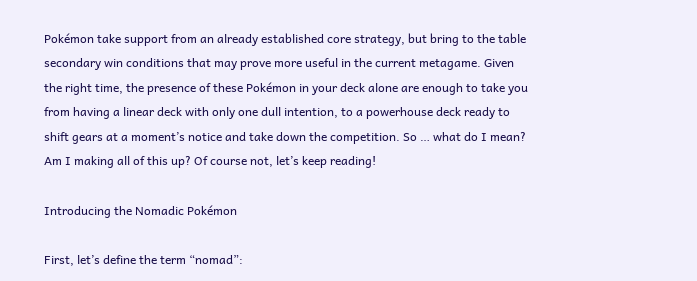Pokémon take support from an already established core strategy, but bring to the table secondary win conditions that may prove more useful in the current metagame. Given the right time, the presence of these Pokémon in your deck alone are enough to take you from having a linear deck with only one dull intention, to a powerhouse deck ready to shift gears at a moment’s notice and take down the competition. So … what do I mean? Am I making all of this up? Of course not, let’s keep reading!

Introducing the Nomadic Pokémon

First, let’s define the term “nomad”: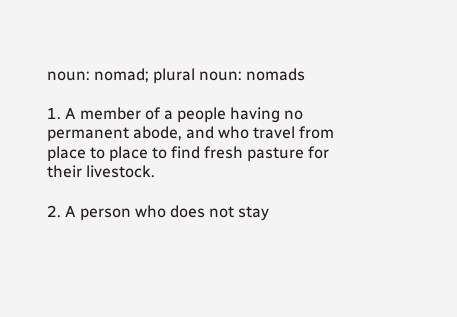noun: nomad; plural noun: nomads

1. A member of a people having no permanent abode, and who travel from place to place to find fresh pasture for their livestock.

2. A person who does not stay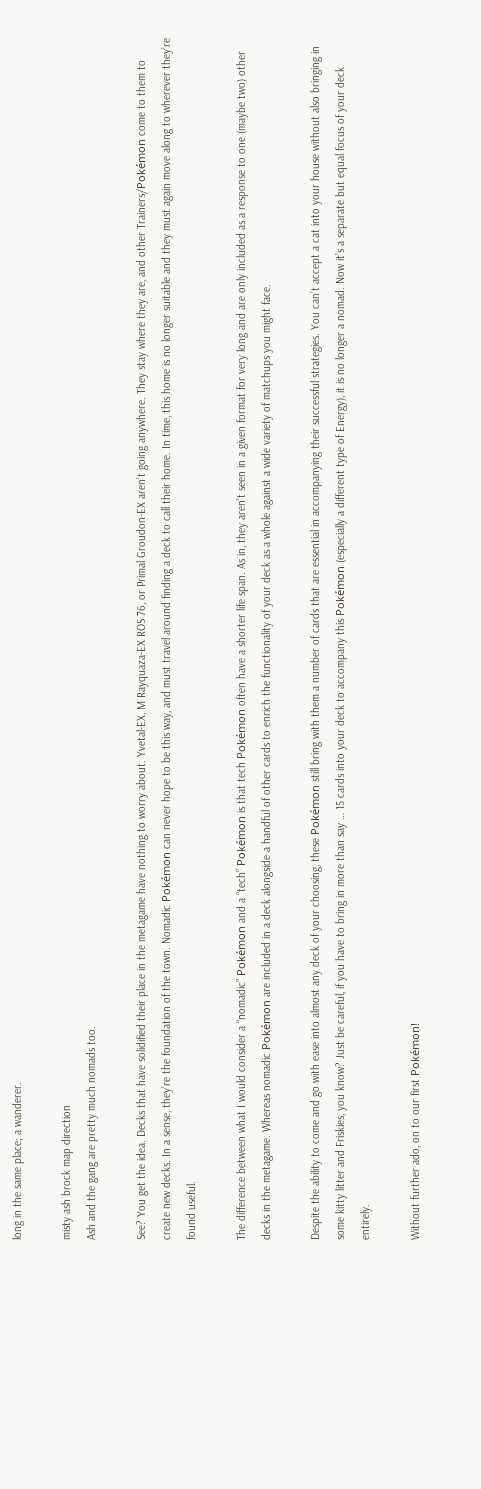long in the same place; a wanderer.

misty ash brock map direction
Ash and the gang are pretty much nomads too.

See? You get the idea. Decks that have solidified their place in the metagame have nothing to worry about. Yvetal-EX, M Rayquaza-EX ROS 76, or Primal Groudon-EX aren’t going anywhere. They stay where they are, and other Trainers/Pokémon come to them to create new decks. In a sense, they’re the foundation of the town. Nomadic Pokémon can never hope to be this way, and must travel around finding a deck to call their home. In time, this home is no longer suitable and they must again move along to wherever they’re found useful.

The difference between what I would consider a “nomadic” Pokémon and a “tech” Pokémon is that tech Pokémon often have a shorter life span. As in, they aren’t seen in a given format for very long and are only included as a response to one (maybe two) other decks in the metagame. Whereas nomadic Pokémon are included in a deck alongside a handful of other cards to enrich the functionality of your deck as a whole against a wide variety of matchups you might face.

Despite the ability to come and go with ease into almost any deck of your choosing, these Pokémon still bring with them a number of cards that are essential in accompanying their successful strategies. You can’t accept a cat into your house without also bringing in some kitty litter and Friskies, you know? Just be careful, if you have to bring in more than say … 15 cards into your deck to accompany this Pokémon (especially a different type of Energy), it is no longer a nomad. Now it’s a separate but equal focus of your deck entirely.

Without further ado, on to our first Pokémon!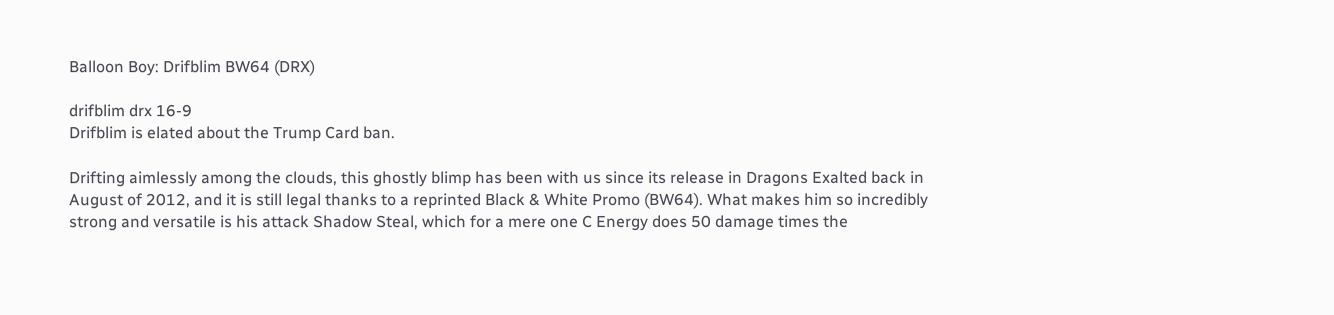Balloon Boy: Drifblim BW64 (DRX)

drifblim drx 16-9
Drifblim is elated about the Trump Card ban.

Drifting aimlessly among the clouds, this ghostly blimp has been with us since its release in Dragons Exalted back in August of 2012, and it is still legal thanks to a reprinted Black & White Promo (BW64). What makes him so incredibly strong and versatile is his attack Shadow Steal, which for a mere one C Energy does 50 damage times the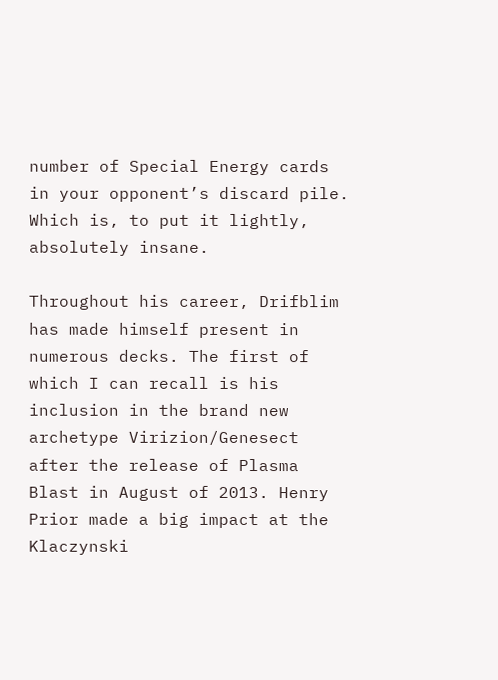number of Special Energy cards in your opponent’s discard pile. Which is, to put it lightly, absolutely insane.

Throughout his career, Drifblim has made himself present in numerous decks. The first of which I can recall is his inclusion in the brand new archetype Virizion/Genesect after the release of Plasma Blast in August of 2013. Henry Prior made a big impact at the Klaczynski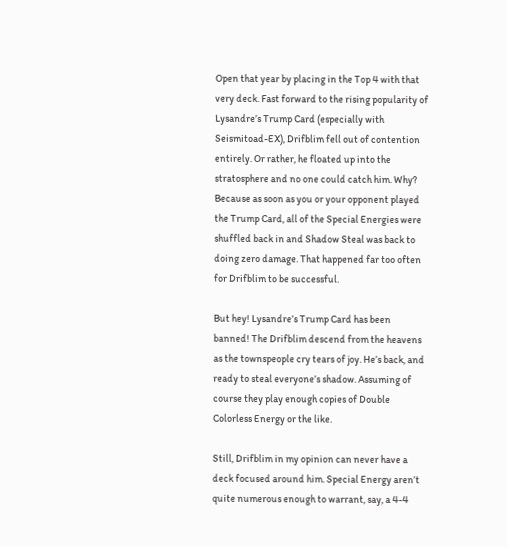Open that year by placing in the Top 4 with that very deck. Fast forward to the rising popularity of Lysandre’s Trump Card (especially with Seismitoad-EX), Drifblim fell out of contention entirely. Or rather, he floated up into the stratosphere and no one could catch him. Why? Because as soon as you or your opponent played the Trump Card, all of the Special Energies were shuffled back in and Shadow Steal was back to doing zero damage. That happened far too often for Drifblim to be successful.

But hey! Lysandre’s Trump Card has been banned! The Drifblim descend from the heavens as the townspeople cry tears of joy. He’s back, and ready to steal everyone’s shadow. Assuming of course they play enough copies of Double Colorless Energy or the like.

Still, Drifblim in my opinion can never have a deck focused around him. Special Energy aren’t quite numerous enough to warrant, say, a 4-4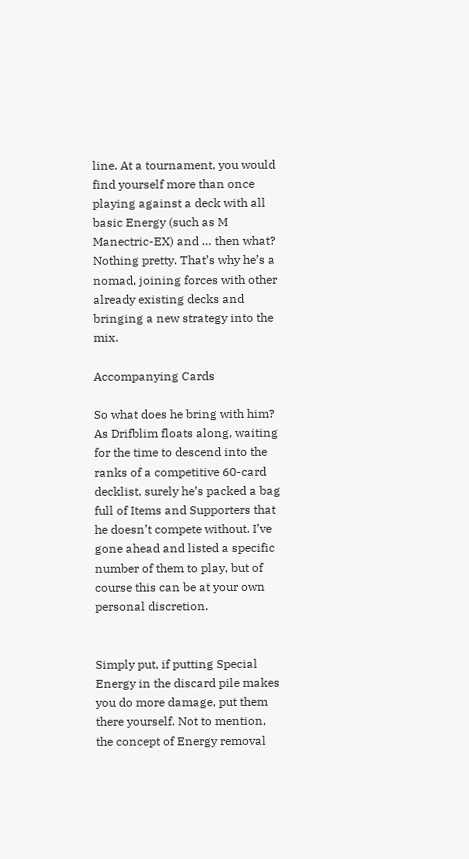line. At a tournament, you would find yourself more than once playing against a deck with all basic Energy (such as M Manectric-EX) and … then what? Nothing pretty. That’s why he’s a nomad, joining forces with other already existing decks and bringing a new strategy into the mix.

Accompanying Cards

So what does he bring with him? As Drifblim floats along, waiting for the time to descend into the ranks of a competitive 60-card decklist, surely he’s packed a bag full of Items and Supporters that he doesn’t compete without. I’ve gone ahead and listed a specific number of them to play, but of course this can be at your own personal discretion.


Simply put, if putting Special Energy in the discard pile makes you do more damage, put them there yourself. Not to mention, the concept of Energy removal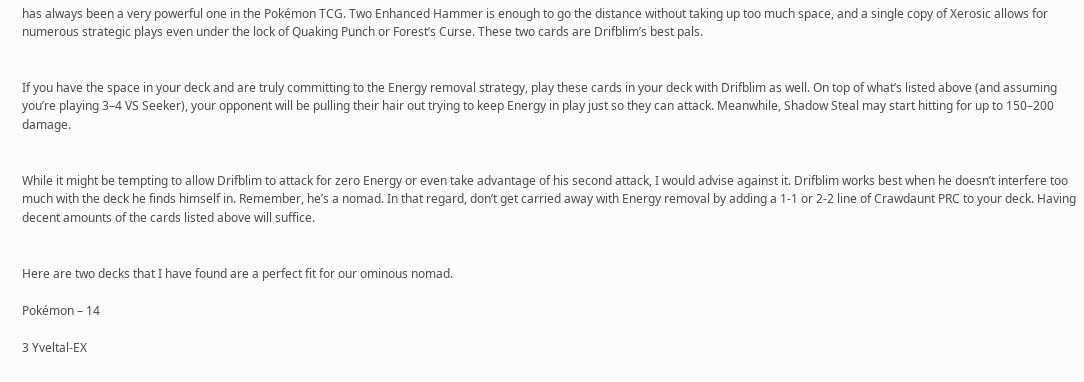has always been a very powerful one in the Pokémon TCG. Two Enhanced Hammer is enough to go the distance without taking up too much space, and a single copy of Xerosic allows for numerous strategic plays even under the lock of Quaking Punch or Forest’s Curse. These two cards are Drifblim’s best pals.


If you have the space in your deck and are truly committing to the Energy removal strategy, play these cards in your deck with Drifblim as well. On top of what’s listed above (and assuming you’re playing 3–4 VS Seeker), your opponent will be pulling their hair out trying to keep Energy in play just so they can attack. Meanwhile, Shadow Steal may start hitting for up to 150–200 damage.


While it might be tempting to allow Drifblim to attack for zero Energy or even take advantage of his second attack, I would advise against it. Drifblim works best when he doesn’t interfere too much with the deck he finds himself in. Remember, he’s a nomad. In that regard, don’t get carried away with Energy removal by adding a 1-1 or 2-2 line of Crawdaunt PRC to your deck. Having decent amounts of the cards listed above will suffice.


Here are two decks that I have found are a perfect fit for our ominous nomad.

Pokémon – 14

3 Yveltal-EX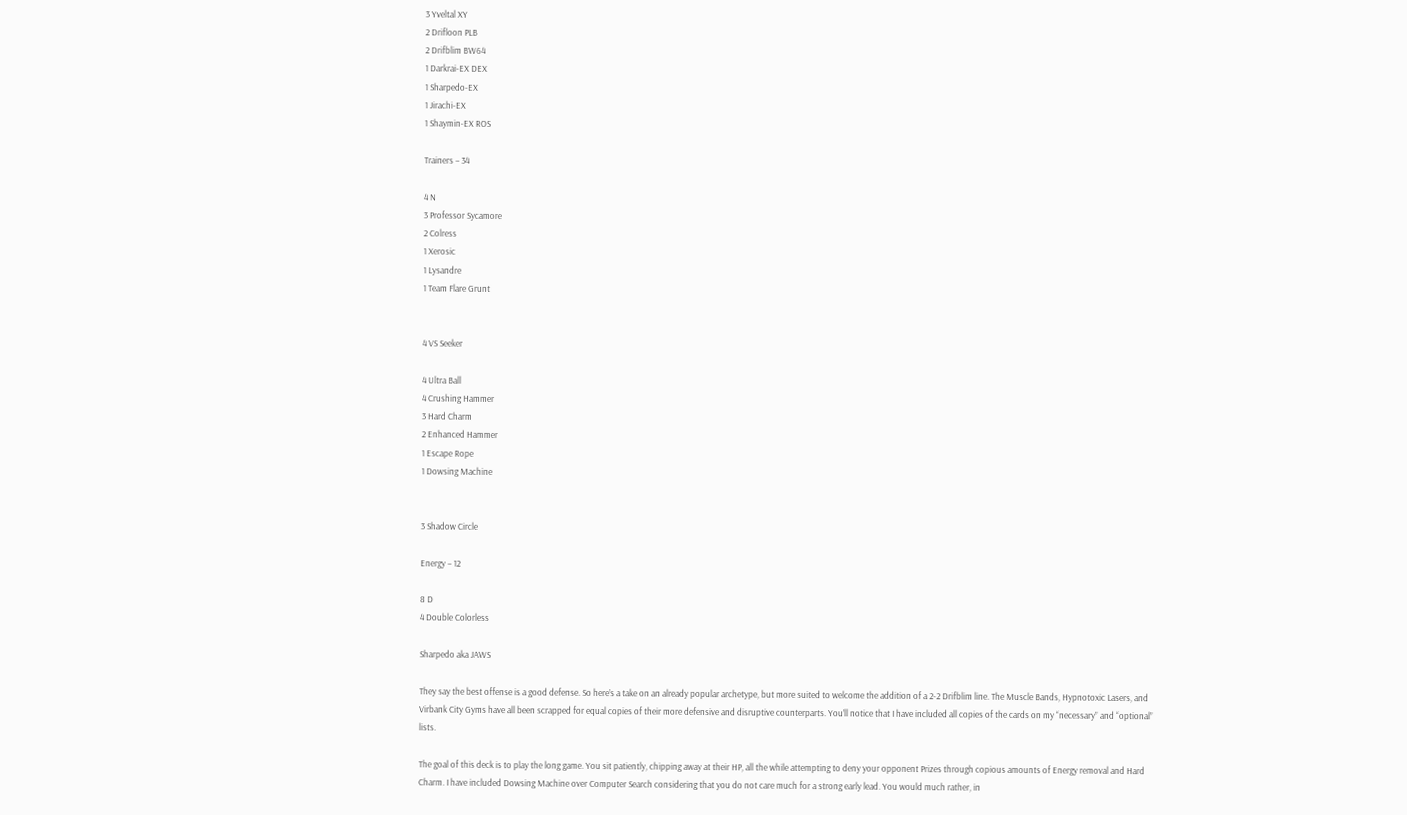3 Yveltal XY
2 Drifloon PLB
2 Drifblim BW64
1 Darkrai-EX DEX
1 Sharpedo-EX
1 Jirachi-EX
1 Shaymin-EX ROS

Trainers – 34

4 N
3 Professor Sycamore
2 Colress
1 Xerosic
1 Lysandre
1 Team Flare Grunt


4 VS Seeker

4 Ultra Ball
4 Crushing Hammer
3 Hard Charm
2 Enhanced Hammer
1 Escape Rope
1 Dowsing Machine


3 Shadow Circle

Energy – 12

8 D
4 Double Colorless

Sharpedo aka JAWS

They say the best offense is a good defense. So here’s a take on an already popular archetype, but more suited to welcome the addition of a 2-2 Drifblim line. The Muscle Bands, Hypnotoxic Lasers, and Virbank City Gyms have all been scrapped for equal copies of their more defensive and disruptive counterparts. You’ll notice that I have included all copies of the cards on my “necessary” and “optional” lists.

The goal of this deck is to play the long game. You sit patiently, chipping away at their HP, all the while attempting to deny your opponent Prizes through copious amounts of Energy removal and Hard Charm. I have included Dowsing Machine over Computer Search considering that you do not care much for a strong early lead. You would much rather, in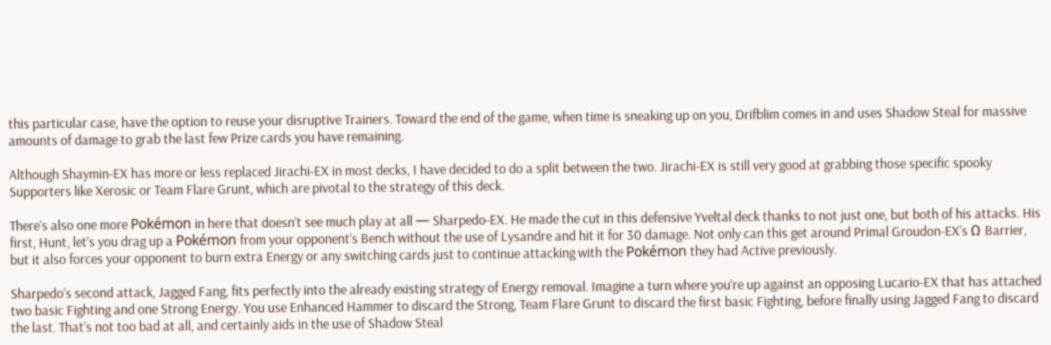this particular case, have the option to reuse your disruptive Trainers. Toward the end of the game, when time is sneaking up on you, Drifblim comes in and uses Shadow Steal for massive amounts of damage to grab the last few Prize cards you have remaining.

Although Shaymin-EX has more or less replaced Jirachi-EX in most decks, I have decided to do a split between the two. Jirachi-EX is still very good at grabbing those specific spooky Supporters like Xerosic or Team Flare Grunt, which are pivotal to the strategy of this deck.

There’s also one more Pokémon in here that doesn’t see much play at all — Sharpedo-EX. He made the cut in this defensive Yveltal deck thanks to not just one, but both of his attacks. His first, Hunt, let’s you drag up a Pokémon from your opponent’s Bench without the use of Lysandre and hit it for 30 damage. Not only can this get around Primal Groudon-EX’s Ω Barrier, but it also forces your opponent to burn extra Energy or any switching cards just to continue attacking with the Pokémon they had Active previously.

Sharpedo’s second attack, Jagged Fang, fits perfectly into the already existing strategy of Energy removal. Imagine a turn where you’re up against an opposing Lucario-EX that has attached two basic Fighting and one Strong Energy. You use Enhanced Hammer to discard the Strong, Team Flare Grunt to discard the first basic Fighting, before finally using Jagged Fang to discard the last. That’s not too bad at all, and certainly aids in the use of Shadow Steal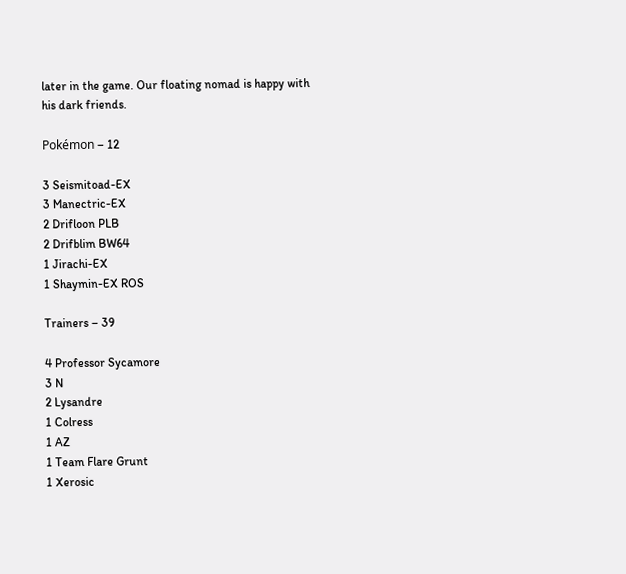later in the game. Our floating nomad is happy with his dark friends.

Pokémon – 12

3 Seismitoad-EX
3 Manectric-EX
2 Drifloon PLB
2 Drifblim BW64
1 Jirachi-EX
1 Shaymin-EX ROS

Trainers – 39

4 Professor Sycamore
3 N
2 Lysandre
1 Colress
1 AZ
1 Team Flare Grunt
1 Xerosic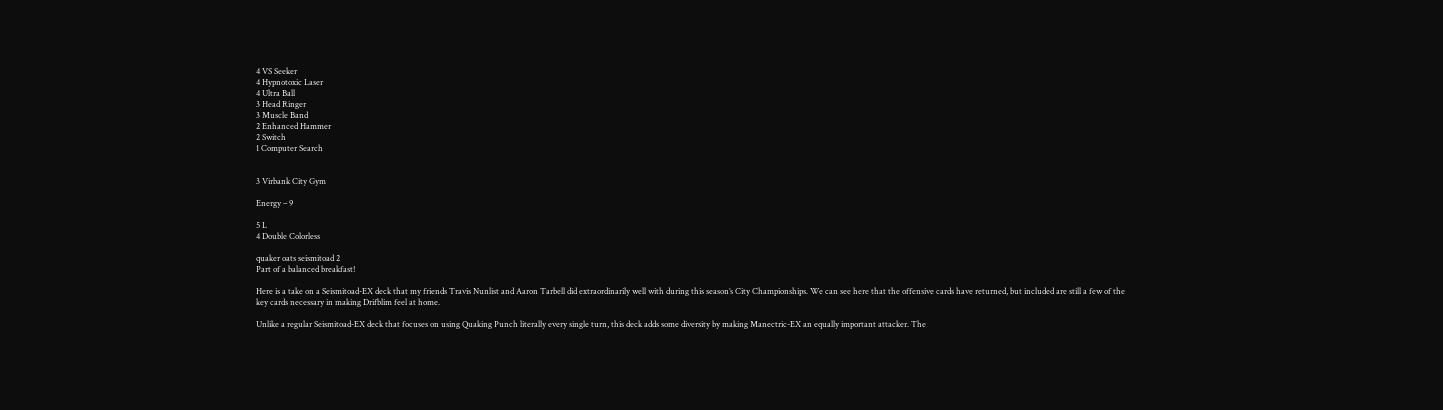4 VS Seeker
4 Hypnotoxic Laser
4 Ultra Ball
3 Head Ringer
3 Muscle Band
2 Enhanced Hammer
2 Switch
1 Computer Search


3 Virbank City Gym

Energy – 9

5 L
4 Double Colorless

quaker oats seismitoad 2
Part of a balanced breakfast!

Here is a take on a Seismitoad-EX deck that my friends Travis Nunlist and Aaron Tarbell did extraordinarily well with during this season’s City Championships. We can see here that the offensive cards have returned, but included are still a few of the key cards necessary in making Drifblim feel at home.

Unlike a regular Seismitoad-EX deck that focuses on using Quaking Punch literally every single turn, this deck adds some diversity by making Manectric-EX an equally important attacker. The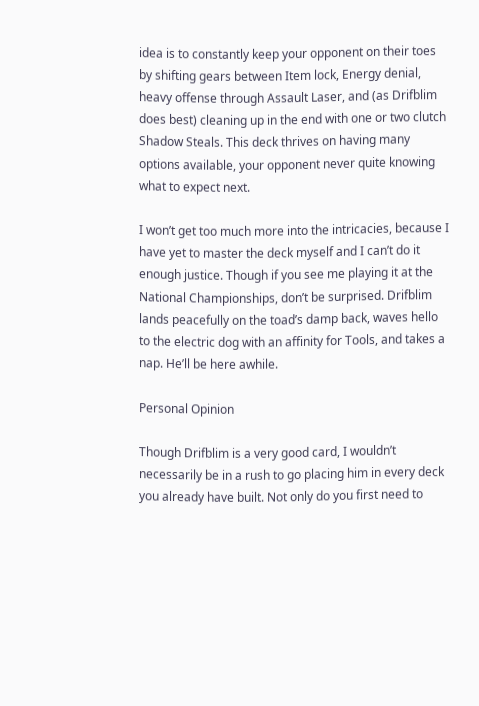idea is to constantly keep your opponent on their toes by shifting gears between Item lock, Energy denial, heavy offense through Assault Laser, and (as Drifblim does best) cleaning up in the end with one or two clutch Shadow Steals. This deck thrives on having many options available, your opponent never quite knowing what to expect next.

I won’t get too much more into the intricacies, because I have yet to master the deck myself and I can’t do it enough justice. Though if you see me playing it at the National Championships, don’t be surprised. Drifblim lands peacefully on the toad’s damp back, waves hello to the electric dog with an affinity for Tools, and takes a nap. He’ll be here awhile.

Personal Opinion

Though Drifblim is a very good card, I wouldn’t necessarily be in a rush to go placing him in every deck you already have built. Not only do you first need to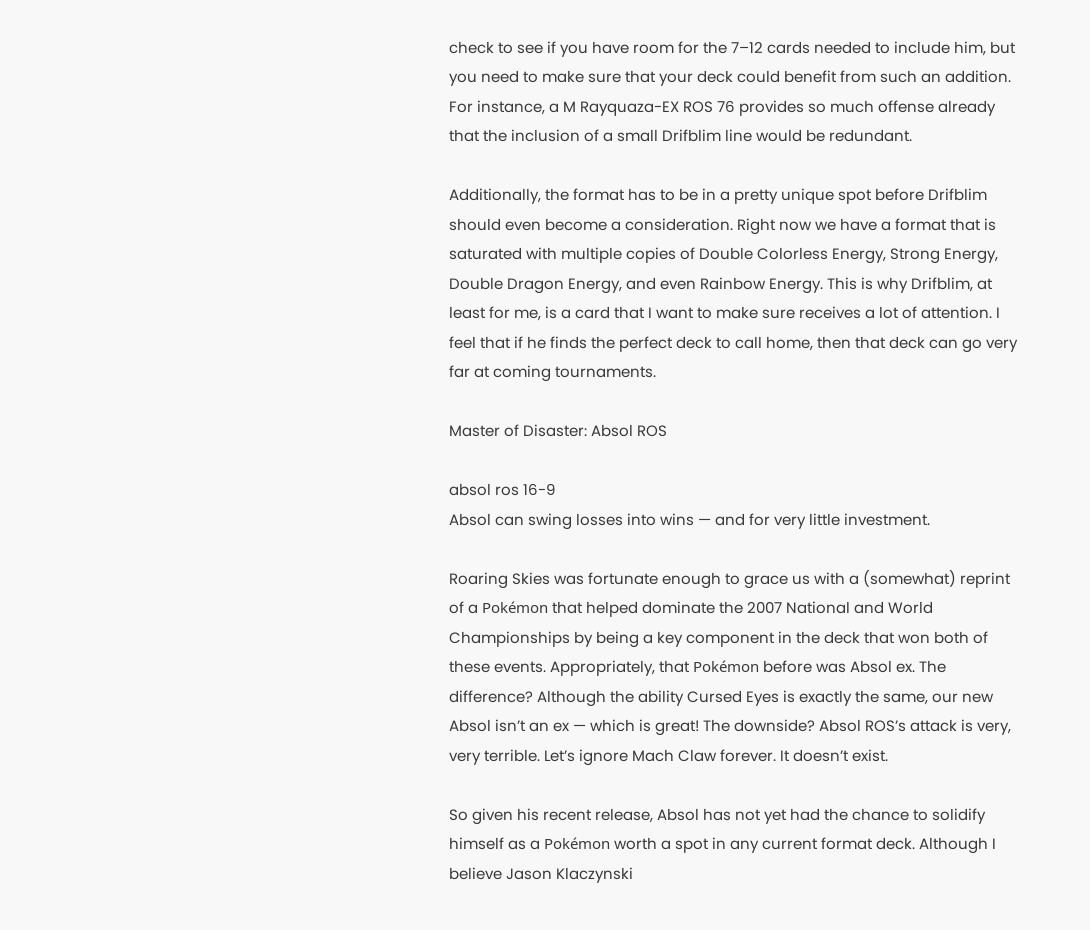check to see if you have room for the 7–12 cards needed to include him, but you need to make sure that your deck could benefit from such an addition. For instance, a M Rayquaza-EX ROS 76 provides so much offense already that the inclusion of a small Drifblim line would be redundant.

Additionally, the format has to be in a pretty unique spot before Drifblim should even become a consideration. Right now we have a format that is saturated with multiple copies of Double Colorless Energy, Strong Energy, Double Dragon Energy, and even Rainbow Energy. This is why Drifblim, at least for me, is a card that I want to make sure receives a lot of attention. I feel that if he finds the perfect deck to call home, then that deck can go very far at coming tournaments.

Master of Disaster: Absol ROS

absol ros 16-9
Absol can swing losses into wins — and for very little investment.

Roaring Skies was fortunate enough to grace us with a (somewhat) reprint of a Pokémon that helped dominate the 2007 National and World Championships by being a key component in the deck that won both of these events. Appropriately, that Pokémon before was Absol ex. The difference? Although the ability Cursed Eyes is exactly the same, our new Absol isn’t an ex — which is great! The downside? Absol ROS’s attack is very, very terrible. Let’s ignore Mach Claw forever. It doesn’t exist.

So given his recent release, Absol has not yet had the chance to solidify himself as a Pokémon worth a spot in any current format deck. Although I believe Jason Klaczynski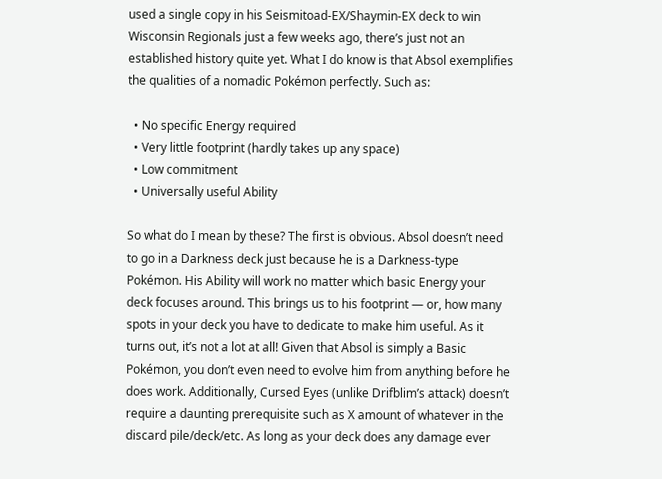used a single copy in his Seismitoad-EX/Shaymin-EX deck to win Wisconsin Regionals just a few weeks ago, there’s just not an established history quite yet. What I do know is that Absol exemplifies the qualities of a nomadic Pokémon perfectly. Such as:

  • No specific Energy required
  • Very little footprint (hardly takes up any space)
  • Low commitment
  • Universally useful Ability

So what do I mean by these? The first is obvious. Absol doesn’t need to go in a Darkness deck just because he is a Darkness-type Pokémon. His Ability will work no matter which basic Energy your deck focuses around. This brings us to his footprint — or, how many spots in your deck you have to dedicate to make him useful. As it turns out, it’s not a lot at all! Given that Absol is simply a Basic Pokémon, you don’t even need to evolve him from anything before he does work. Additionally, Cursed Eyes (unlike Drifblim’s attack) doesn’t require a daunting prerequisite such as X amount of whatever in the discard pile/deck/etc. As long as your deck does any damage ever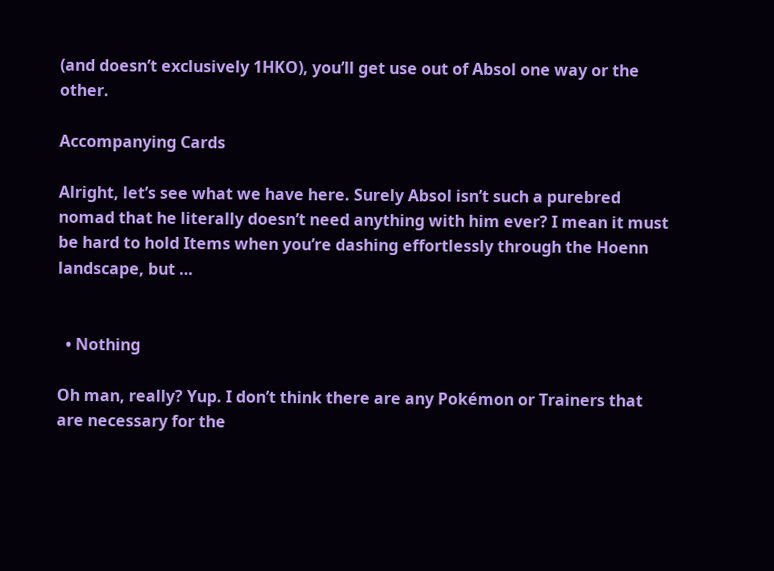(and doesn’t exclusively 1HKO), you’ll get use out of Absol one way or the other.

Accompanying Cards

Alright, let’s see what we have here. Surely Absol isn’t such a purebred nomad that he literally doesn’t need anything with him ever? I mean it must be hard to hold Items when you’re dashing effortlessly through the Hoenn landscape, but …


  • Nothing

Oh man, really? Yup. I don’t think there are any Pokémon or Trainers that are necessary for the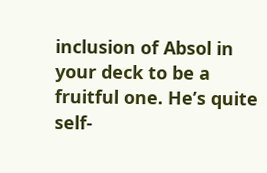inclusion of Absol in your deck to be a fruitful one. He’s quite self-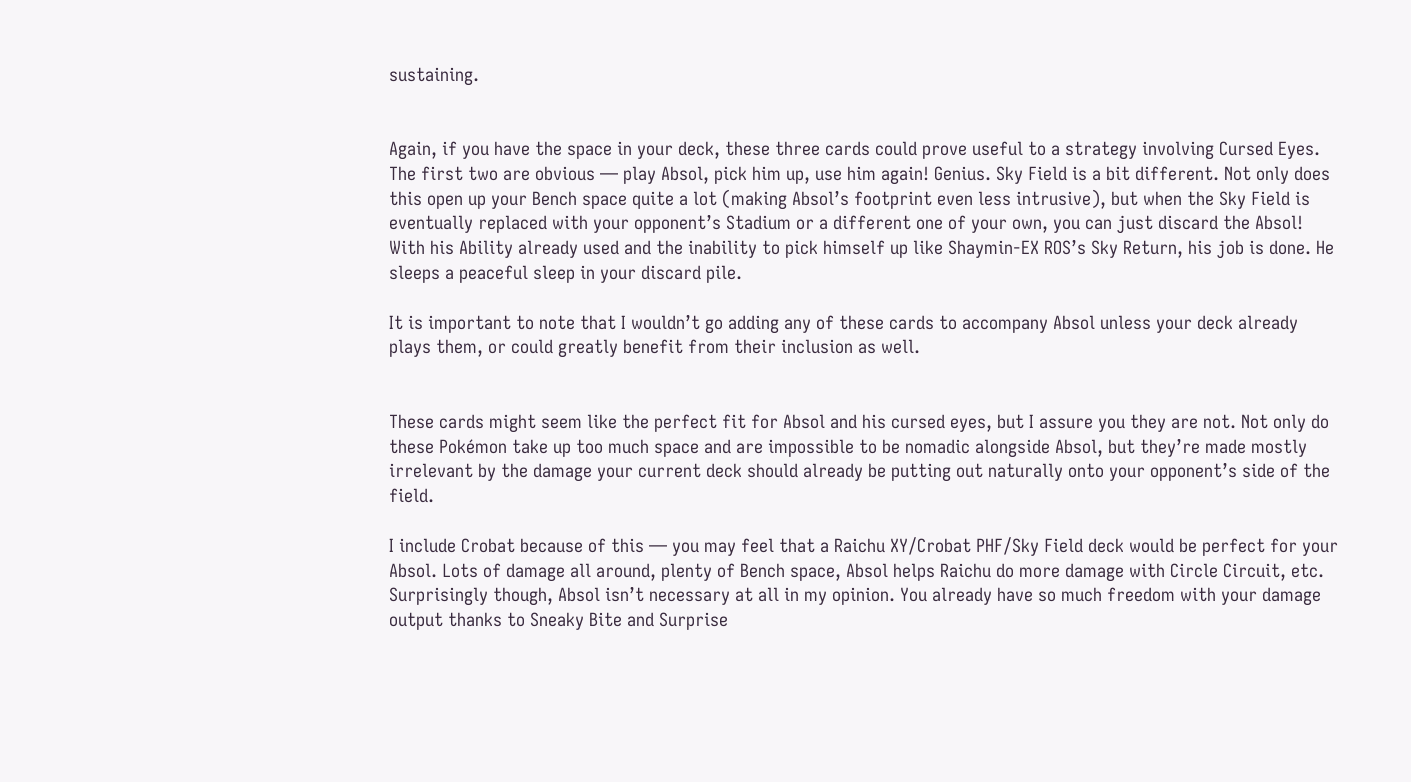sustaining.


Again, if you have the space in your deck, these three cards could prove useful to a strategy involving Cursed Eyes. The first two are obvious — play Absol, pick him up, use him again! Genius. Sky Field is a bit different. Not only does this open up your Bench space quite a lot (making Absol’s footprint even less intrusive), but when the Sky Field is eventually replaced with your opponent’s Stadium or a different one of your own, you can just discard the Absol! With his Ability already used and the inability to pick himself up like Shaymin-EX ROS’s Sky Return, his job is done. He sleeps a peaceful sleep in your discard pile.

It is important to note that I wouldn’t go adding any of these cards to accompany Absol unless your deck already plays them, or could greatly benefit from their inclusion as well.


These cards might seem like the perfect fit for Absol and his cursed eyes, but I assure you they are not. Not only do these Pokémon take up too much space and are impossible to be nomadic alongside Absol, but they’re made mostly irrelevant by the damage your current deck should already be putting out naturally onto your opponent’s side of the field.

I include Crobat because of this — you may feel that a Raichu XY/Crobat PHF/Sky Field deck would be perfect for your Absol. Lots of damage all around, plenty of Bench space, Absol helps Raichu do more damage with Circle Circuit, etc. Surprisingly though, Absol isn’t necessary at all in my opinion. You already have so much freedom with your damage output thanks to Sneaky Bite and Surprise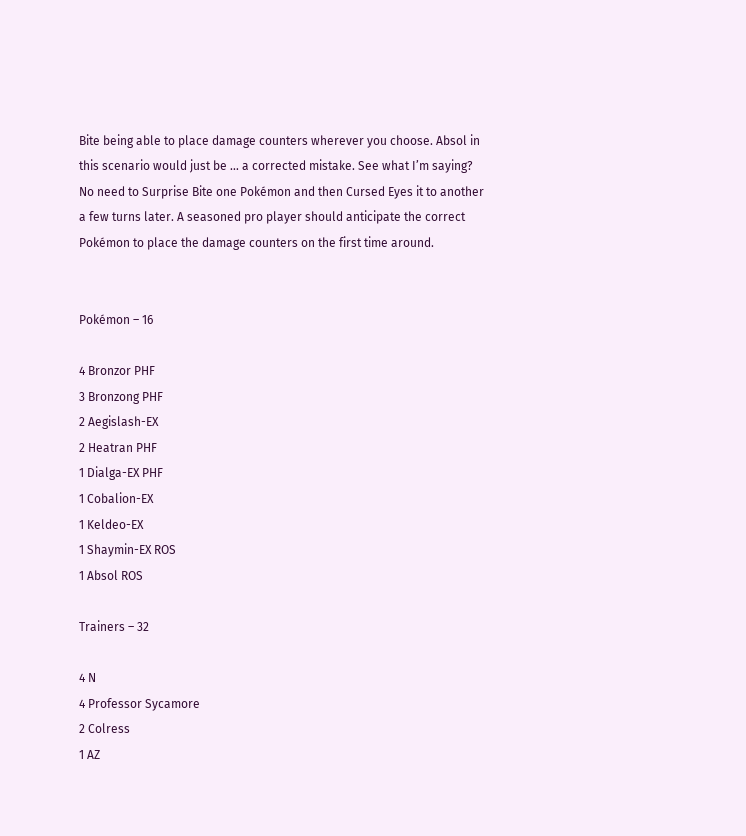Bite being able to place damage counters wherever you choose. Absol in this scenario would just be … a corrected mistake. See what I’m saying? No need to Surprise Bite one Pokémon and then Cursed Eyes it to another a few turns later. A seasoned pro player should anticipate the correct Pokémon to place the damage counters on the first time around.


Pokémon – 16

4 Bronzor PHF
3 Bronzong PHF
2 Aegislash-EX
2 Heatran PHF
1 Dialga-EX PHF
1 Cobalion-EX
1 Keldeo-EX
1 Shaymin-EX ROS
1 Absol ROS

Trainers – 32

4 N
4 Professor Sycamore
2 Colress
1 AZ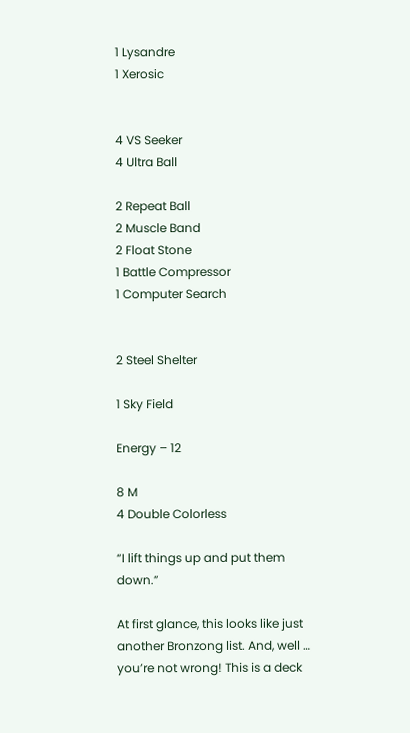1 Lysandre
1 Xerosic


4 VS Seeker
4 Ultra Ball

2 Repeat Ball
2 Muscle Band
2 Float Stone
1 Battle Compressor
1 Computer Search


2 Steel Shelter

1 Sky Field

Energy – 12

8 M
4 Double Colorless

“I lift things up and put them down.”

At first glance, this looks like just another Bronzong list. And, well … you’re not wrong! This is a deck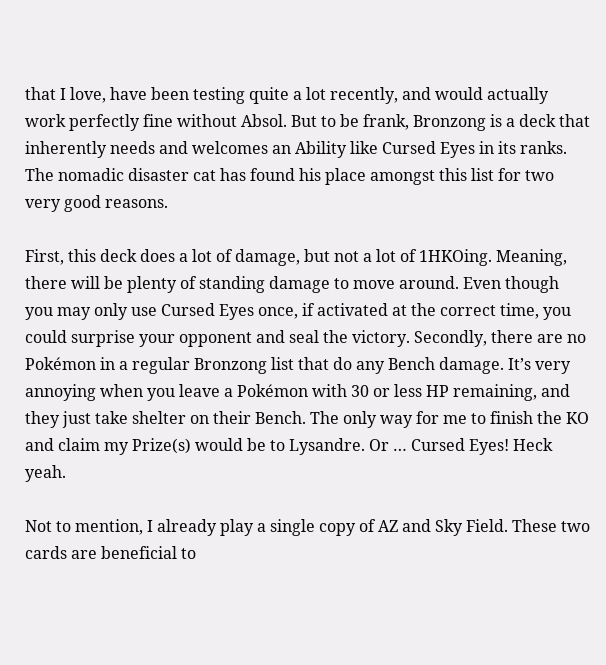that I love, have been testing quite a lot recently, and would actually work perfectly fine without Absol. But to be frank, Bronzong is a deck that inherently needs and welcomes an Ability like Cursed Eyes in its ranks. The nomadic disaster cat has found his place amongst this list for two very good reasons.

First, this deck does a lot of damage, but not a lot of 1HKOing. Meaning, there will be plenty of standing damage to move around. Even though you may only use Cursed Eyes once, if activated at the correct time, you could surprise your opponent and seal the victory. Secondly, there are no Pokémon in a regular Bronzong list that do any Bench damage. It’s very annoying when you leave a Pokémon with 30 or less HP remaining, and they just take shelter on their Bench. The only way for me to finish the KO and claim my Prize(s) would be to Lysandre. Or … Cursed Eyes! Heck yeah.

Not to mention, I already play a single copy of AZ and Sky Field. These two cards are beneficial to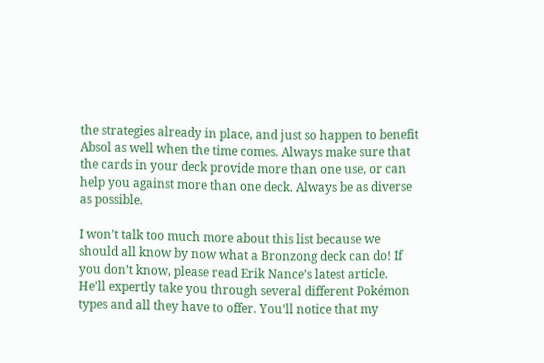the strategies already in place, and just so happen to benefit Absol as well when the time comes. Always make sure that the cards in your deck provide more than one use, or can help you against more than one deck. Always be as diverse as possible.

I won’t talk too much more about this list because we should all know by now what a Bronzong deck can do! If you don’t know, please read Erik Nance’s latest article. He’ll expertly take you through several different Pokémon types and all they have to offer. You’ll notice that my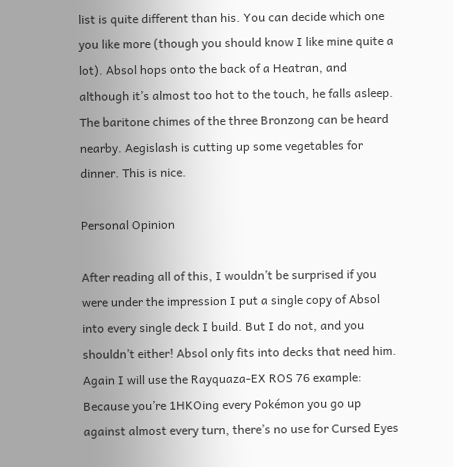list is quite different than his. You can decide which one you like more (though you should know I like mine quite a lot). Absol hops onto the back of a Heatran, and although it’s almost too hot to the touch, he falls asleep. The baritone chimes of the three Bronzong can be heard nearby. Aegislash is cutting up some vegetables for dinner. This is nice.

Personal Opinion

After reading all of this, I wouldn’t be surprised if you were under the impression I put a single copy of Absol into every single deck I build. But I do not, and you shouldn’t either! Absol only fits into decks that need him. Again I will use the Rayquaza-EX ROS 76 example: Because you’re 1HKOing every Pokémon you go up against almost every turn, there’s no use for Cursed Eyes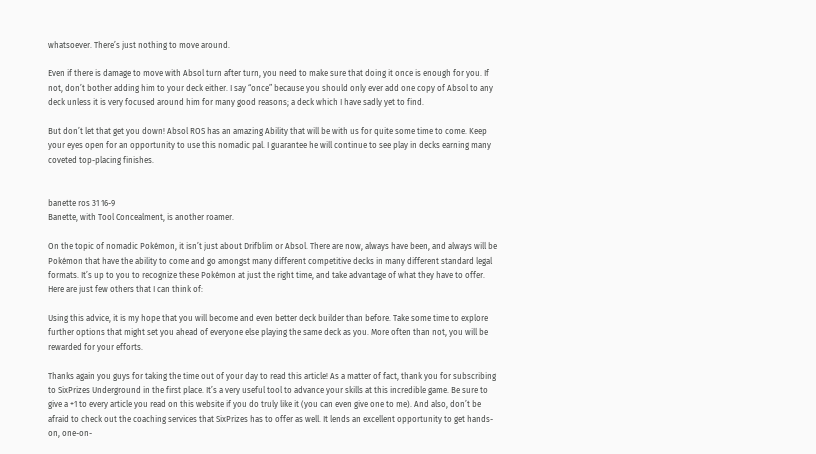whatsoever. There’s just nothing to move around.

Even if there is damage to move with Absol turn after turn, you need to make sure that doing it once is enough for you. If not, don’t bother adding him to your deck either. I say “once” because you should only ever add one copy of Absol to any deck unless it is very focused around him for many good reasons; a deck which I have sadly yet to find.

But don’t let that get you down! Absol ROS has an amazing Ability that will be with us for quite some time to come. Keep your eyes open for an opportunity to use this nomadic pal. I guarantee he will continue to see play in decks earning many coveted top-placing finishes.


banette ros 31 16-9
Banette, with Tool Concealment, is another roamer.

On the topic of nomadic Pokémon, it isn’t just about Drifblim or Absol. There are now, always have been, and always will be Pokémon that have the ability to come and go amongst many different competitive decks in many different standard legal formats. It’s up to you to recognize these Pokémon at just the right time, and take advantage of what they have to offer. Here are just few others that I can think of:

Using this advice, it is my hope that you will become and even better deck builder than before. Take some time to explore further options that might set you ahead of everyone else playing the same deck as you. More often than not, you will be rewarded for your efforts.

Thanks again you guys for taking the time out of your day to read this article! As a matter of fact, thank you for subscribing to SixPrizes Underground in the first place. It’s a very useful tool to advance your skills at this incredible game. Be sure to give a +1 to every article you read on this website if you do truly like it (you can even give one to me). And also, don’t be afraid to check out the coaching services that SixPrizes has to offer as well. It lends an excellent opportunity to get hands-on, one-on-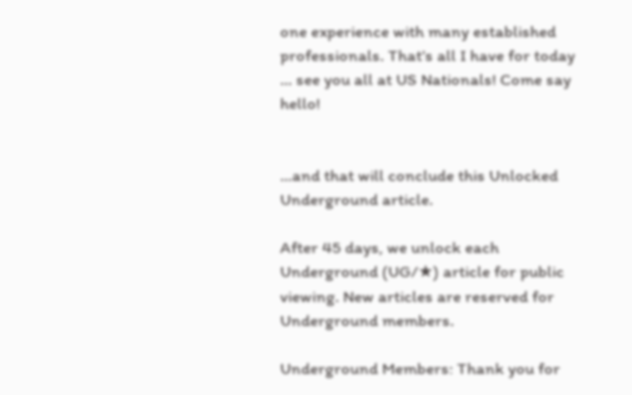one experience with many established professionals. That’s all I have for today … see you all at US Nationals! Come say hello!


…and that will conclude this Unlocked Underground article.

After 45 days, we unlock each Underground (UG/★) article for public viewing. New articles are reserved for Underground members.

Underground Members: Thank you for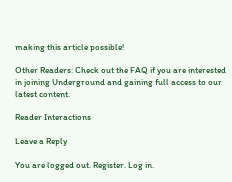making this article possible!

Other Readers: Check out the FAQ if you are interested in joining Underground and gaining full access to our latest content.

Reader Interactions

Leave a Reply

You are logged out. Register. Log in.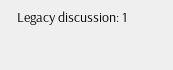Legacy discussion: 1